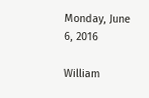Monday, June 6, 2016

William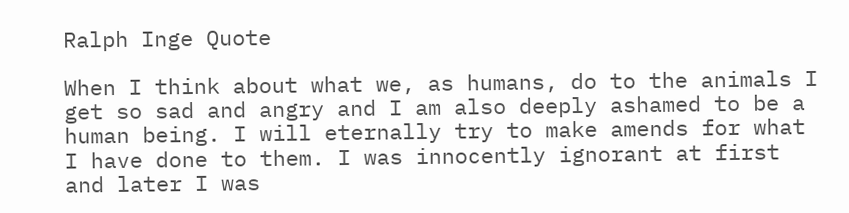Ralph Inge Quote

When I think about what we, as humans, do to the animals I get so sad and angry and I am also deeply ashamed to be a human being. I will eternally try to make amends for what I have done to them. I was innocently ignorant at first and later I was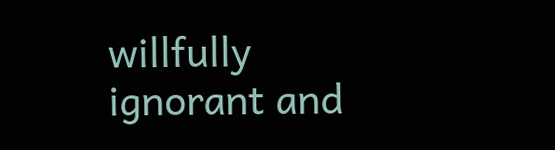willfully ignorant and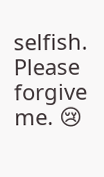selfish. Please forgive me. 😢